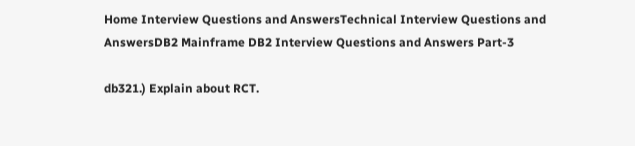Home Interview Questions and AnswersTechnical Interview Questions and AnswersDB2 Mainframe DB2 Interview Questions and Answers Part-3

db321.) Explain about RCT.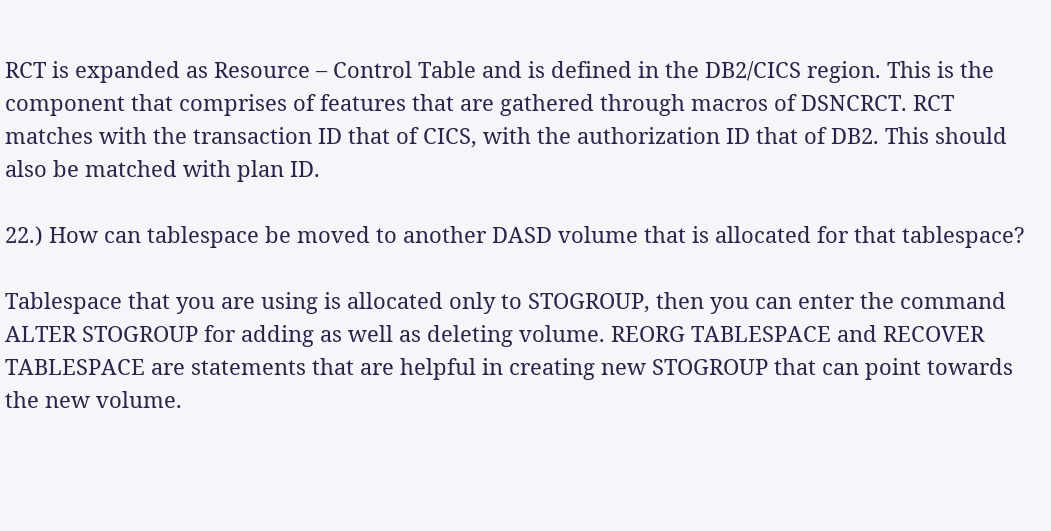RCT is expanded as Resource – Control Table and is defined in the DB2/CICS region. This is the component that comprises of features that are gathered through macros of DSNCRCT. RCT matches with the transaction ID that of CICS, with the authorization ID that of DB2. This should also be matched with plan ID.

22.) How can tablespace be moved to another DASD volume that is allocated for that tablespace?

Tablespace that you are using is allocated only to STOGROUP, then you can enter the command ALTER STOGROUP for adding as well as deleting volume. REORG TABLESPACE and RECOVER TABLESPACE are statements that are helpful in creating new STOGROUP that can point towards the new volume.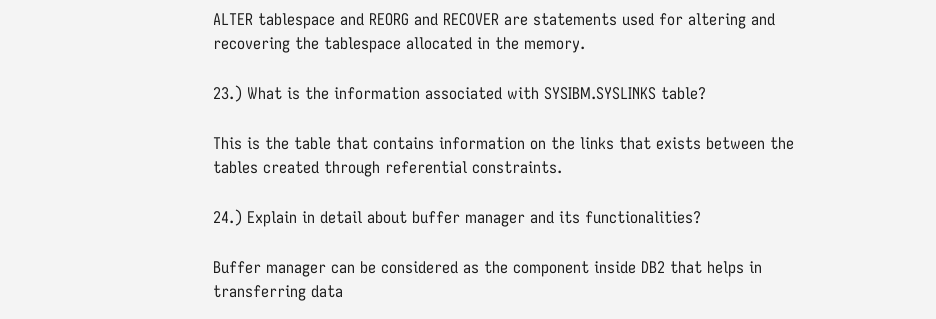ALTER tablespace and REORG and RECOVER are statements used for altering and recovering the tablespace allocated in the memory.

23.) What is the information associated with SYSIBM.SYSLINKS table?

This is the table that contains information on the links that exists between the tables created through referential constraints.

24.) Explain in detail about buffer manager and its functionalities?

Buffer manager can be considered as the component inside DB2 that helps in transferring data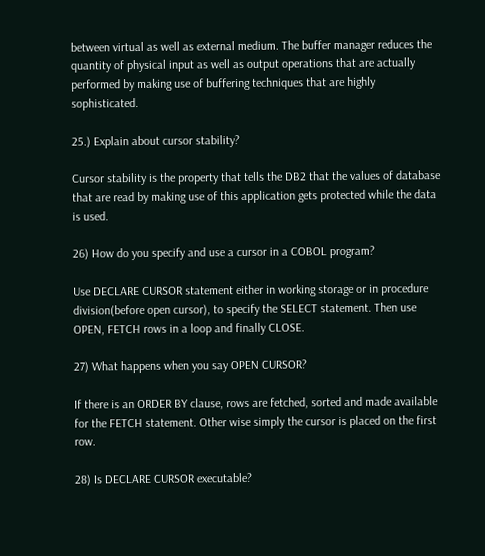between virtual as well as external medium. The buffer manager reduces the quantity of physical input as well as output operations that are actually performed by making use of buffering techniques that are highly sophisticated.

25.) Explain about cursor stability?

Cursor stability is the property that tells the DB2 that the values of database that are read by making use of this application gets protected while the data is used.

26) How do you specify and use a cursor in a COBOL program?

Use DECLARE CURSOR statement either in working storage or in procedure division(before open cursor), to specify the SELECT statement. Then use OPEN, FETCH rows in a loop and finally CLOSE.

27) What happens when you say OPEN CURSOR?

If there is an ORDER BY clause, rows are fetched, sorted and made available for the FETCH statement. Other wise simply the cursor is placed on the first row.

28) Is DECLARE CURSOR executable?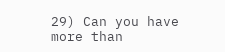29) Can you have more than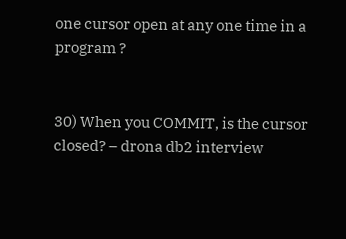one cursor open at any one time in a program ?


30) When you COMMIT, is the cursor closed? – drona db2 interview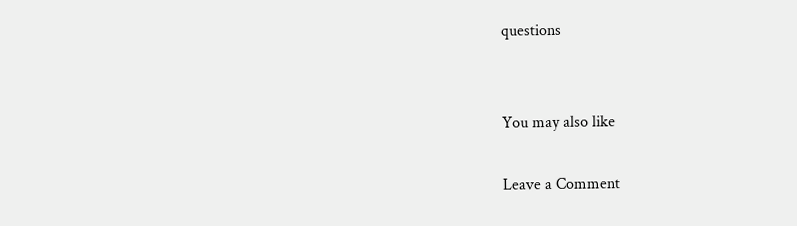questions


You may also like

Leave a Comment